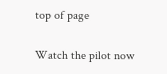top of page

Watch the pilot now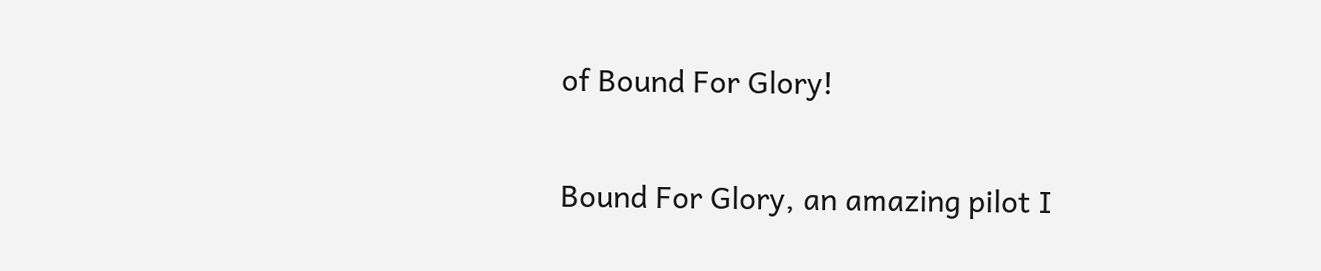of Bound For Glory!

Bound For Glory, an amazing pilot I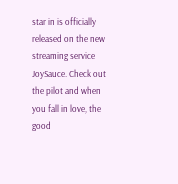star in is officially released on the new streaming service JoySauce. Check out the pilot and when you fall in love, the good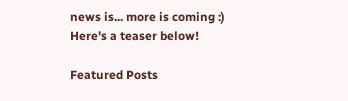news is... more is coming :) Here's a teaser below!

Featured Posts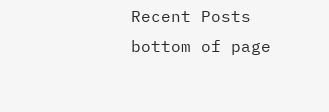Recent Posts
bottom of page